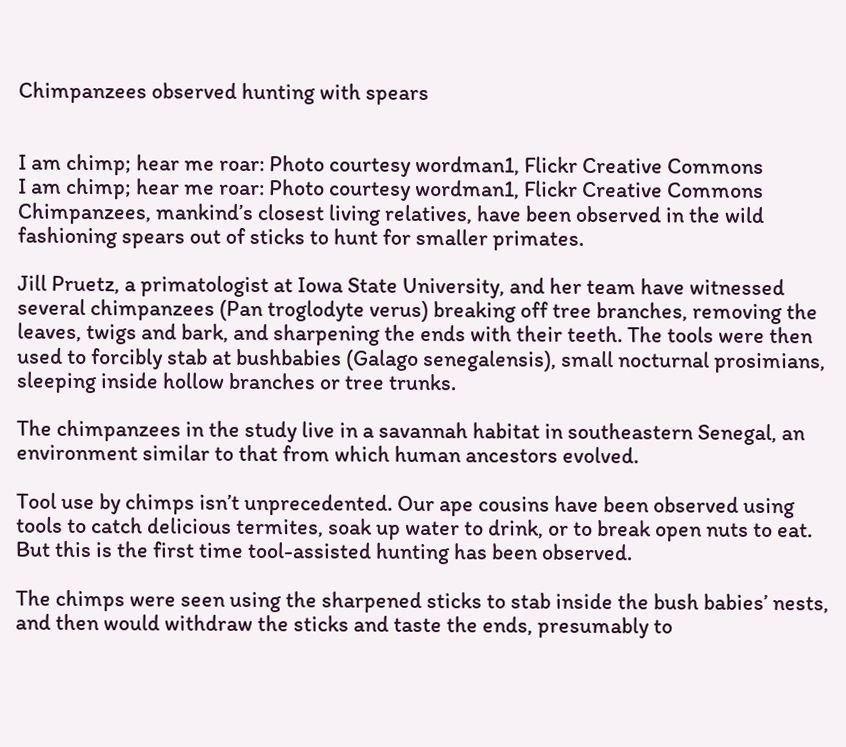Chimpanzees observed hunting with spears


I am chimp; hear me roar: Photo courtesy wordman1, Flickr Creative Commons
I am chimp; hear me roar: Photo courtesy wordman1, Flickr Creative Commons
Chimpanzees, mankind’s closest living relatives, have been observed in the wild fashioning spears out of sticks to hunt for smaller primates.

Jill Pruetz, a primatologist at Iowa State University, and her team have witnessed several chimpanzees (Pan troglodyte verus) breaking off tree branches, removing the leaves, twigs and bark, and sharpening the ends with their teeth. The tools were then used to forcibly stab at bushbabies (Galago senegalensis), small nocturnal prosimians, sleeping inside hollow branches or tree trunks.

The chimpanzees in the study live in a savannah habitat in southeastern Senegal, an environment similar to that from which human ancestors evolved.

Tool use by chimps isn’t unprecedented. Our ape cousins have been observed using tools to catch delicious termites, soak up water to drink, or to break open nuts to eat. But this is the first time tool-assisted hunting has been observed.

The chimps were seen using the sharpened sticks to stab inside the bush babies’ nests, and then would withdraw the sticks and taste the ends, presumably to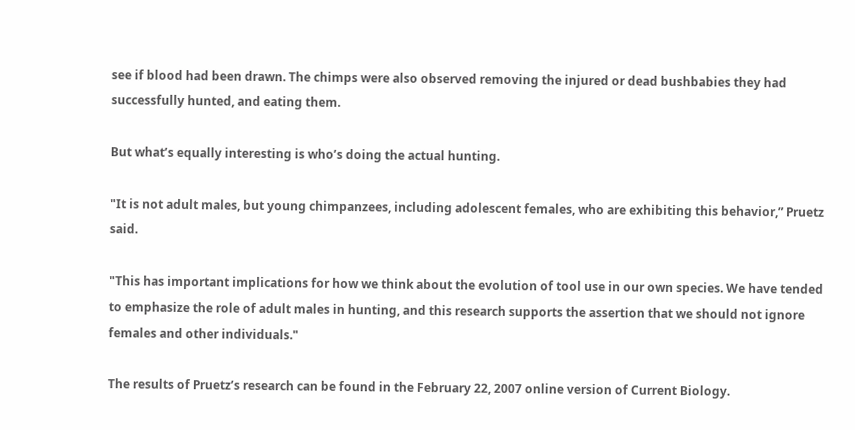see if blood had been drawn. The chimps were also observed removing the injured or dead bushbabies they had successfully hunted, and eating them.

But what’s equally interesting is who’s doing the actual hunting.

"It is not adult males, but young chimpanzees, including adolescent females, who are exhibiting this behavior,” Pruetz said.

"This has important implications for how we think about the evolution of tool use in our own species. We have tended to emphasize the role of adult males in hunting, and this research supports the assertion that we should not ignore females and other individuals."

The results of Pruetz’s research can be found in the February 22, 2007 online version of Current Biology.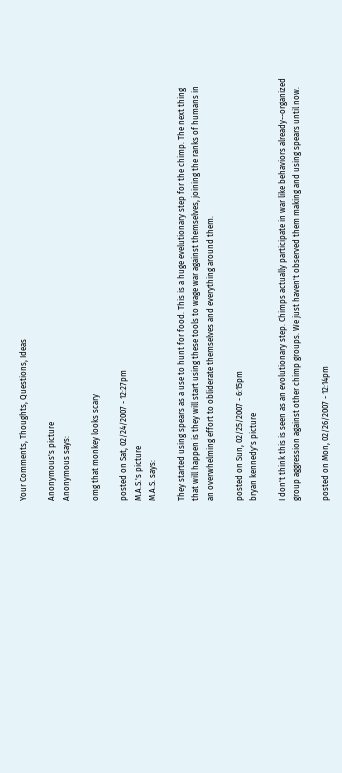Your Comments, Thoughts, Questions, Ideas

Anonymous's picture
Anonymous says:

omg that monkey looks scary

posted on Sat, 02/24/2007 - 12:27pm
M.A.S.'s picture
M.A.S. says:

They started using spears as a use to hunt for food. This is a huge evelutionary step for the chimp. The next thing that will happen is they will start using these tools to wage war against themselves, joining the ranks of humans in an overwhelming effort to obliderate themselves and everything around them.

posted on Sun, 02/25/2007 - 6:15pm
bryan kennedy's picture

I don't think this is seen as an evolutionary step. Chimps actually participate in war like behaviors already--organized group aggression against other chimp groups. We just haven't observed them making and using spears until now.

posted on Mon, 02/26/2007 - 12:14pm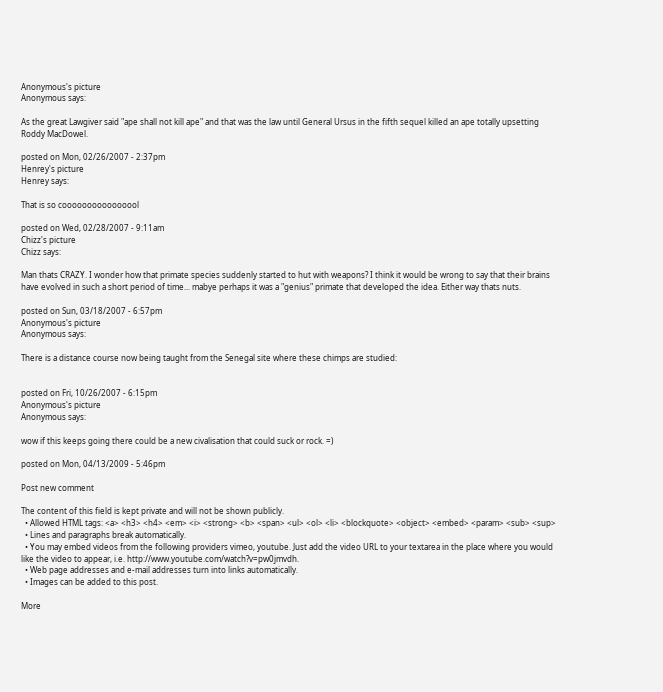Anonymous's picture
Anonymous says:

As the great Lawgiver said "ape shall not kill ape" and that was the law until General Ursus in the fifth sequel killed an ape totally upsetting Roddy MacDowel.

posted on Mon, 02/26/2007 - 2:37pm
Henrey's picture
Henrey says:

That is so coooooooooooooool

posted on Wed, 02/28/2007 - 9:11am
Chizz's picture
Chizz says:

Man thats CRAZY. I wonder how that primate species suddenly started to hut with weapons? I think it would be wrong to say that their brains have evolved in such a short period of time... mabye perhaps it was a "genius" primate that developed the idea. Either way thats nuts.

posted on Sun, 03/18/2007 - 6:57pm
Anonymous's picture
Anonymous says:

There is a distance course now being taught from the Senegal site where these chimps are studied:


posted on Fri, 10/26/2007 - 6:15pm
Anonymous's picture
Anonymous says:

wow if this keeps going there could be a new civalisation that could suck or rock. =)

posted on Mon, 04/13/2009 - 5:46pm

Post new comment

The content of this field is kept private and will not be shown publicly.
  • Allowed HTML tags: <a> <h3> <h4> <em> <i> <strong> <b> <span> <ul> <ol> <li> <blockquote> <object> <embed> <param> <sub> <sup>
  • Lines and paragraphs break automatically.
  • You may embed videos from the following providers vimeo, youtube. Just add the video URL to your textarea in the place where you would like the video to appear, i.e. http://www.youtube.com/watch?v=pw0jmvdh.
  • Web page addresses and e-mail addresses turn into links automatically.
  • Images can be added to this post.

More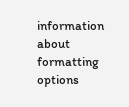information about formatting options